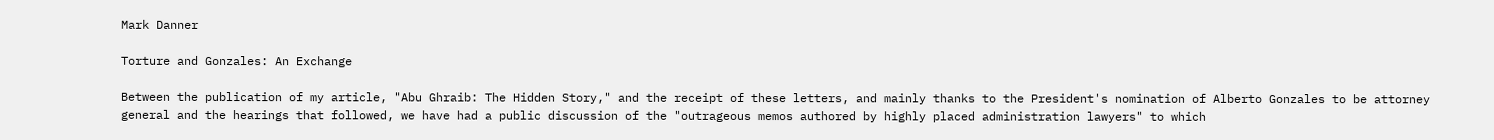Mark Danner

Torture and Gonzales: An Exchange

Between the publication of my article, "Abu Ghraib: The Hidden Story," and the receipt of these letters, and mainly thanks to the President's nomination of Alberto Gonzales to be attorney general and the hearings that followed, we have had a public discussion of the "outrageous memos authored by highly placed administration lawyers" to which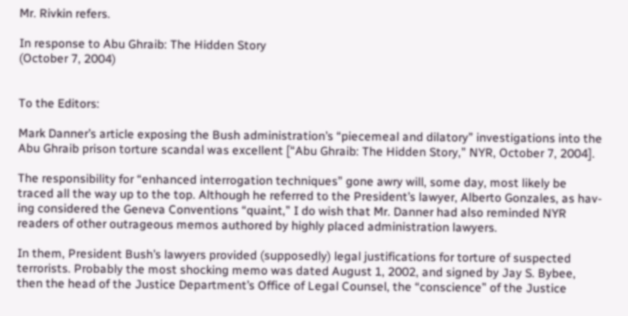Mr. Rivkin refers.

In response to Abu Ghraib: The Hidden Story
(October 7, 2004)


To the Editors:

Mark Danner’s article exposing the Bush administration’s “piecemeal and dilatory” investigations into the Abu Ghraib prison torture scandal was excellent [“Abu Ghraib: The Hidden Story,” NYR, October 7, 2004].

The responsibility for “enhanced interrogation techniques” gone awry will, some day, most likely be traced all the way up to the top. Although he referred to the President’s lawyer, Alberto Gonzales, as hav-ing considered the Geneva Conventions “quaint,” I do wish that Mr. Danner had also reminded NYR readers of other outrageous memos authored by highly placed administration lawyers.

In them, President Bush’s lawyers provided (supposedly) legal justifications for torture of suspected terrorists. Probably the most shocking memo was dated August 1, 2002, and signed by Jay S. Bybee, then the head of the Justice Department’s Office of Legal Counsel, the “conscience” of the Justice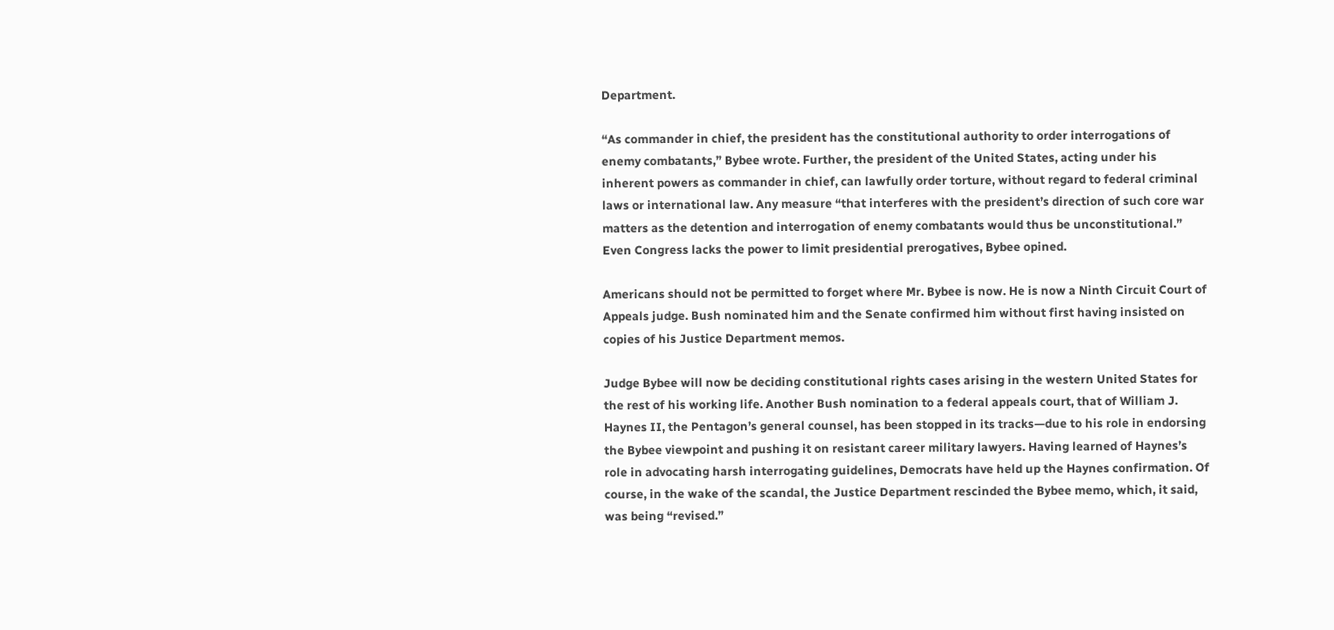Department.

“As commander in chief, the president has the constitutional authority to order interrogations of enemy combatants,” Bybee wrote. Further, the president of the United States, acting under his inherent powers as commander in chief, can lawfully order torture, without regard to federal criminal laws or international law. Any measure “that interferes with the president’s direction of such core war matters as the detention and interrogation of enemy combatants would thus be unconstitutional.” Even Congress lacks the power to limit presidential prerogatives, Bybee opined.

Americans should not be permitted to forget where Mr. Bybee is now. He is now a Ninth Circuit Court of Appeals judge. Bush nominated him and the Senate confirmed him without first having insisted on copies of his Justice Department memos.

Judge Bybee will now be deciding constitutional rights cases arising in the western United States for the rest of his working life. Another Bush nomination to a federal appeals court, that of William J. Haynes II, the Pentagon’s general counsel, has been stopped in its tracks—due to his role in endorsing the Bybee viewpoint and pushing it on resistant career military lawyers. Having learned of Haynes’s role in advocating harsh interrogating guidelines, Democrats have held up the Haynes confirmation. Of course, in the wake of the scandal, the Justice Department rescinded the Bybee memo, which, it said, was being “revised.”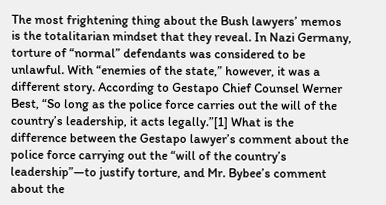The most frightening thing about the Bush lawyers’ memos is the totalitarian mindset that they reveal. In Nazi Germany, torture of “normal” defendants was considered to be unlawful. With “enemies of the state,” however, it was a different story. According to Gestapo Chief Counsel Werner Best, “So long as the police force carries out the will of the country’s leadership, it acts legally.”[1] What is the difference between the Gestapo lawyer’s comment about the police force carrying out the “will of the country’s leadership”—to justify torture, and Mr. Bybee’s comment about the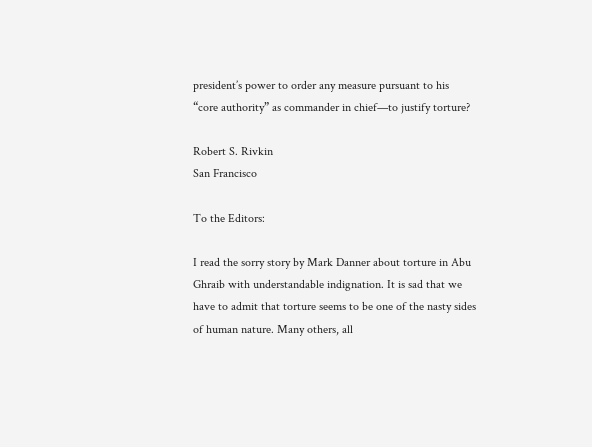president’s power to order any measure pursuant to his “core authority” as commander in chief—to justify torture?

Robert S. Rivkin
San Francisco

To the Editors:

I read the sorry story by Mark Danner about torture in Abu Ghraib with understandable indignation. It is sad that we have to admit that torture seems to be one of the nasty sides of human nature. Many others, all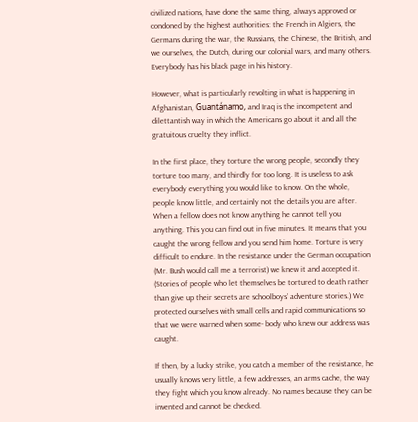civilized nations, have done the same thing, always approved or condoned by the highest authorities: the French in Algiers, the Germans during the war, the Russians, the Chinese, the British, and we ourselves, the Dutch, during our colonial wars, and many others. Everybody has his black page in his history.

However, what is particularly revolting in what is happening in Afghanistan, Guantánamo, and Iraq is the incompetent and dilettantish way in which the Americans go about it and all the gratuitous cruelty they inflict.

In the first place, they torture the wrong people, secondly they torture too many, and thirdly for too long. It is useless to ask everybody everything you would like to know. On the whole, people know little, and certainly not the details you are after. When a fellow does not know anything he cannot tell you anything. This you can find out in five minutes. It means that you caught the wrong fellow and you send him home. Torture is very difficult to endure. In the resistance under the German occupation (Mr. Bush would call me a terrorist) we knew it and accepted it. (Stories of people who let themselves be tortured to death rather than give up their secrets are schoolboys’ adventure stories.) We protected ourselves with small cells and rapid communications so that we were warned when some- body who knew our address was caught.

If then, by a lucky strike, you catch a member of the resistance, he usually knows very little, a few addresses, an arms cache, the way they fight which you know already. No names because they can be invented and cannot be checked.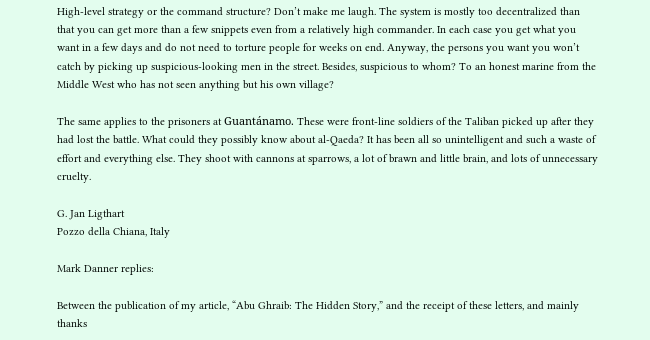High-level strategy or the command structure? Don’t make me laugh. The system is mostly too decentralized than that you can get more than a few snippets even from a relatively high commander. In each case you get what you want in a few days and do not need to torture people for weeks on end. Anyway, the persons you want you won’t catch by picking up suspicious-looking men in the street. Besides, suspicious to whom? To an honest marine from the Middle West who has not seen anything but his own village?

The same applies to the prisoners at Guantánamo. These were front-line soldiers of the Taliban picked up after they had lost the battle. What could they possibly know about al-Qaeda? It has been all so unintelligent and such a waste of effort and everything else. They shoot with cannons at sparrows, a lot of brawn and little brain, and lots of unnecessary cruelty.

G. Jan Ligthart
Pozzo della Chiana, Italy

Mark Danner replies:

Between the publication of my article, “Abu Ghraib: The Hidden Story,” and the receipt of these letters, and mainly thanks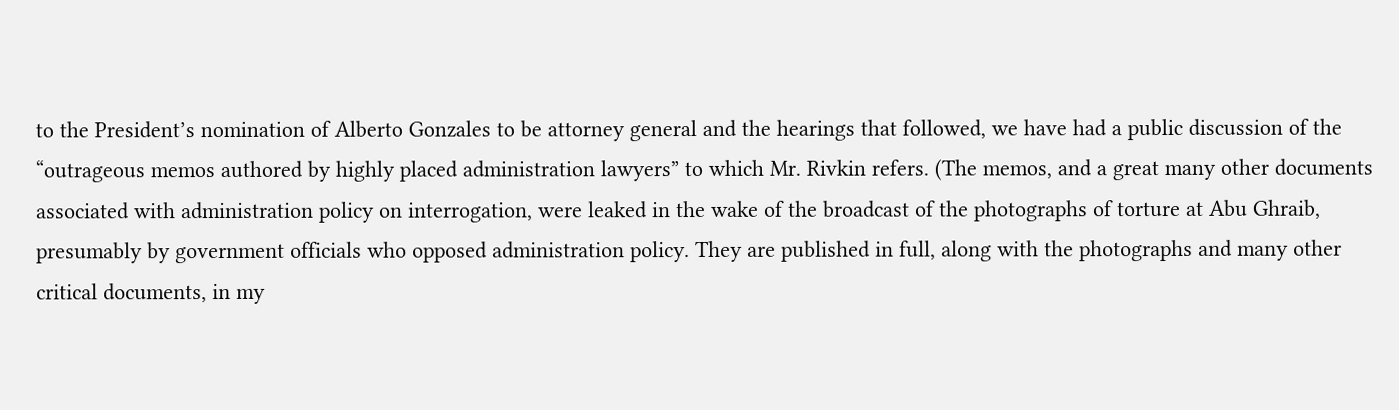to the President’s nomination of Alberto Gonzales to be attorney general and the hearings that followed, we have had a public discussion of the “outrageous memos authored by highly placed administration lawyers” to which Mr. Rivkin refers. (The memos, and a great many other documents associated with administration policy on interrogation, were leaked in the wake of the broadcast of the photographs of torture at Abu Ghraib, presumably by government officials who opposed administration policy. They are published in full, along with the photographs and many other critical documents, in my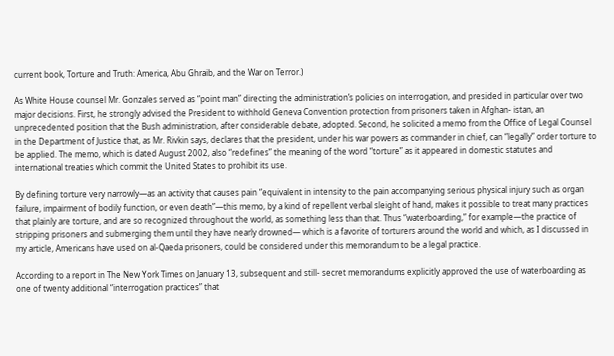current book, Torture and Truth: America, Abu Ghraib, and the War on Terror.)

As White House counsel Mr. Gonzales served as “point man” directing the administration’s policies on interrogation, and presided in particular over two major decisions. First, he strongly advised the President to withhold Geneva Convention protection from prisoners taken in Afghan- istan, an unprecedented position that the Bush administration, after considerable debate, adopted. Second, he solicited a memo from the Office of Legal Counsel in the Department of Justice that, as Mr. Rivkin says, declares that the president, under his war powers as commander in chief, can “legally” order torture to be applied. The memo, which is dated August 2002, also “redefines” the meaning of the word “torture” as it appeared in domestic statutes and international treaties which commit the United States to prohibit its use.

By defining torture very narrowly—as an activity that causes pain “equivalent in intensity to the pain accompanying serious physical injury such as organ failure, impairment of bodily function, or even death”—this memo, by a kind of repellent verbal sleight of hand, makes it possible to treat many practices that plainly are torture, and are so recognized throughout the world, as something less than that. Thus “waterboarding,” for example—the practice of stripping prisoners and submerging them until they have nearly drowned— which is a favorite of torturers around the world and which, as I discussed in my article, Americans have used on al-Qaeda prisoners, could be considered under this memorandum to be a legal practice.

According to a report in The New York Times on January 13, subsequent and still- secret memorandums explicitly approved the use of waterboarding as one of twenty additional “interrogation practices” that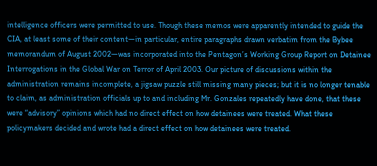intelligence officers were permitted to use. Though these memos were apparently intended to guide the CIA, at least some of their content—in particular, entire paragraphs drawn verbatim from the Bybee memorandum of August 2002—was incorporated into the Pentagon’s Working Group Report on Detainee Interrogations in the Global War on Terror of April 2003. Our picture of discussions within the administration remains incomplete, a jigsaw puzzle still missing many pieces; but it is no longer tenable to claim, as administration officials up to and including Mr. Gonzales repeatedly have done, that these were “advisory” opinions which had no direct effect on how detainees were treated. What these policymakers decided and wrote had a direct effect on how detainees were treated.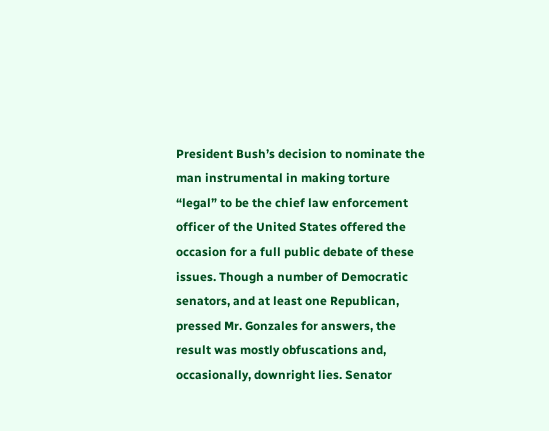President Bush’s decision to nominate the man instrumental in making torture “legal” to be the chief law enforcement officer of the United States offered the occasion for a full public debate of these issues. Though a number of Democratic senators, and at least one Republican, pressed Mr. Gonzales for answers, the result was mostly obfuscations and, occasionally, downright lies. Senator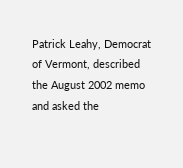Patrick Leahy, Democrat of Vermont, described the August 2002 memo and asked the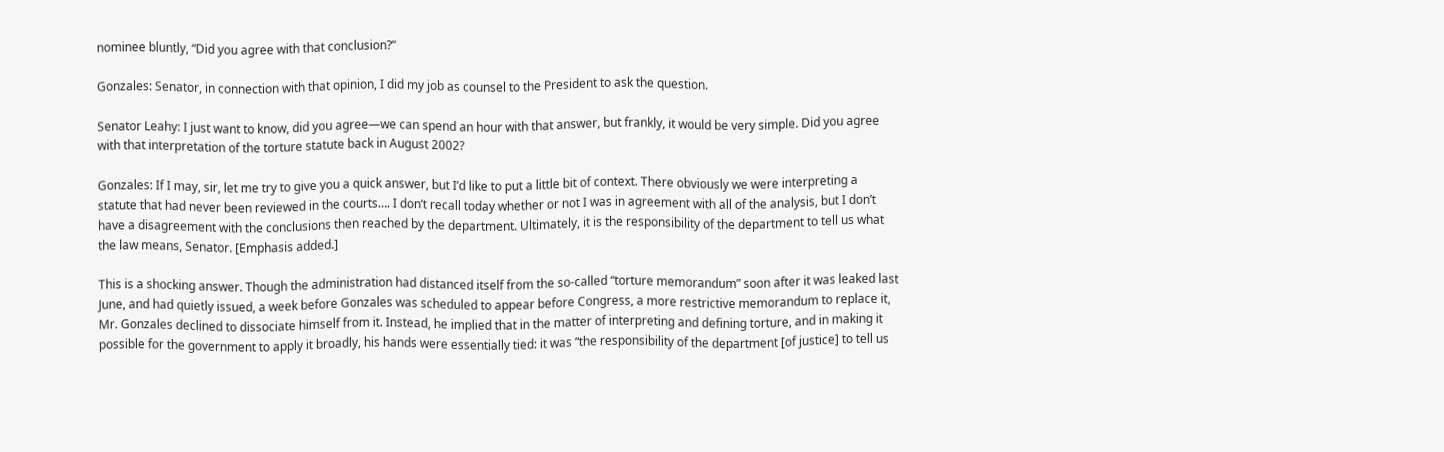nominee bluntly, “Did you agree with that conclusion?”

Gonzales: Senator, in connection with that opinion, I did my job as counsel to the President to ask the question.

Senator Leahy: I just want to know, did you agree—we can spend an hour with that answer, but frankly, it would be very simple. Did you agree with that interpretation of the torture statute back in August 2002?

Gonzales: If I may, sir, let me try to give you a quick answer, but I’d like to put a little bit of context. There obviously we were interpreting a statute that had never been reviewed in the courts…. I don’t recall today whether or not I was in agreement with all of the analysis, but I don’t have a disagreement with the conclusions then reached by the department. Ultimately, it is the responsibility of the department to tell us what the law means, Senator. [Emphasis added.]

This is a shocking answer. Though the administration had distanced itself from the so-called “torture memorandum” soon after it was leaked last June, and had quietly issued, a week before Gonzales was scheduled to appear before Congress, a more restrictive memorandum to replace it, Mr. Gonzales declined to dissociate himself from it. Instead, he implied that in the matter of interpreting and defining torture, and in making it possible for the government to apply it broadly, his hands were essentially tied: it was “the responsibility of the department [of justice] to tell us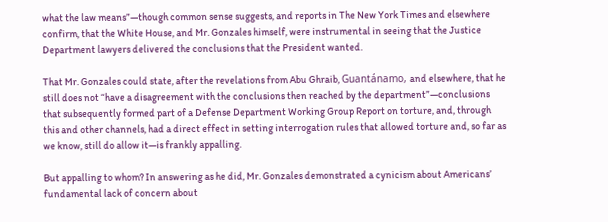what the law means”—though common sense suggests, and reports in The New York Times and elsewhere confirm, that the White House, and Mr. Gonzales himself, were instrumental in seeing that the Justice Department lawyers delivered the conclusions that the President wanted.

That Mr. Gonzales could state, after the revelations from Abu Ghraib, Guantánamo, and elsewhere, that he still does not “have a disagreement with the conclusions then reached by the department”—conclusions that subsequently formed part of a Defense Department Working Group Report on torture, and, through this and other channels, had a direct effect in setting interrogation rules that allowed torture and, so far as we know, still do allow it—is frankly appalling.

But appalling to whom? In answering as he did, Mr. Gonzales demonstrated a cynicism about Americans’ fundamental lack of concern about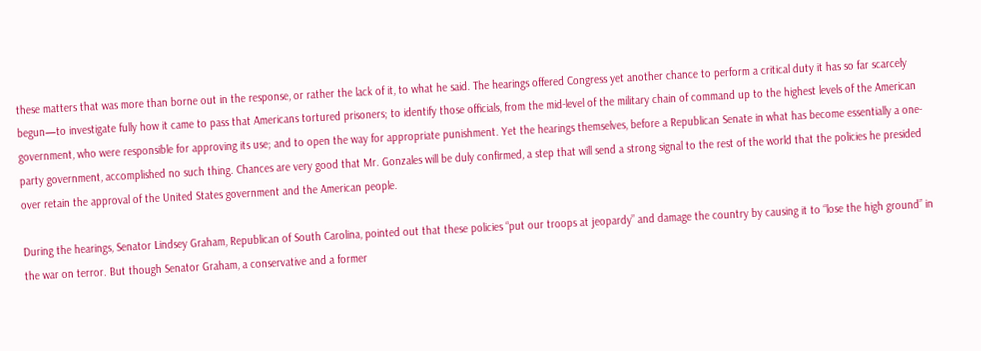these matters that was more than borne out in the response, or rather the lack of it, to what he said. The hearings offered Congress yet another chance to perform a critical duty it has so far scarcely begun—to investigate fully how it came to pass that Americans tortured prisoners; to identify those officials, from the mid-level of the military chain of command up to the highest levels of the American government, who were responsible for approving its use; and to open the way for appropriate punishment. Yet the hearings themselves, before a Republican Senate in what has become essentially a one-party government, accomplished no such thing. Chances are very good that Mr. Gonzales will be duly confirmed, a step that will send a strong signal to the rest of the world that the policies he presided over retain the approval of the United States government and the American people.

During the hearings, Senator Lindsey Graham, Republican of South Carolina, pointed out that these policies “put our troops at jeopardy” and damage the country by causing it to “lose the high ground” in the war on terror. But though Senator Graham, a conservative and a former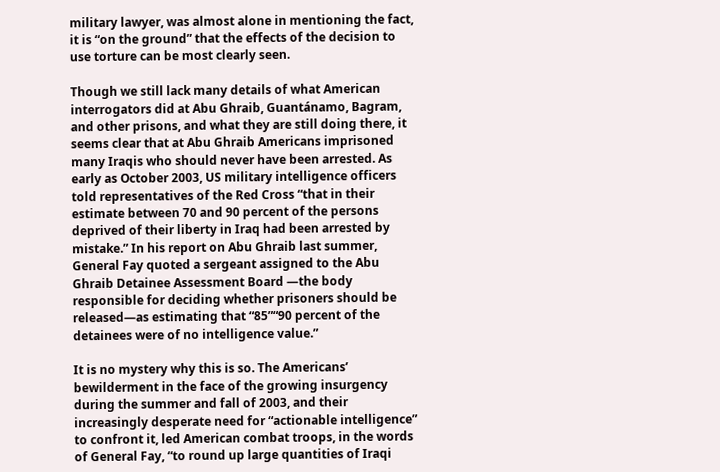military lawyer, was almost alone in mentioning the fact, it is “on the ground” that the effects of the decision to use torture can be most clearly seen.

Though we still lack many details of what American interrogators did at Abu Ghraib, Guantánamo, Bagram, and other prisons, and what they are still doing there, it seems clear that at Abu Ghraib Americans imprisoned many Iraqis who should never have been arrested. As early as October 2003, US military intelligence officers told representatives of the Red Cross “that in their estimate between 70 and 90 percent of the persons deprived of their liberty in Iraq had been arrested by mistake.” In his report on Abu Ghraib last summer, General Fay quoted a sergeant assigned to the Abu Ghraib Detainee Assessment Board —the body responsible for deciding whether prisoners should be released—as estimating that “85”“90 percent of the detainees were of no intelligence value.”

It is no mystery why this is so. The Americans’ bewilderment in the face of the growing insurgency during the summer and fall of 2003, and their increasingly desperate need for “actionable intelligence” to confront it, led American combat troops, in the words of General Fay, “to round up large quantities of Iraqi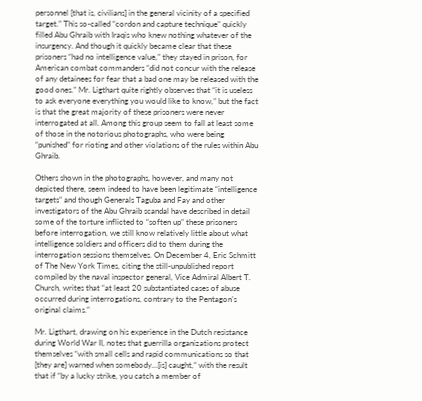personnel [that is, civilians] in the general vicinity of a specified target.” This so-called “cordon and capture technique” quickly filled Abu Ghraib with Iraqis who knew nothing whatever of the insurgency. And though it quickly became clear that these prisoners “had no intelligence value,” they stayed in prison, for American combat commanders “did not concur with the release of any detainees for fear that a bad one may be released with the good ones.” Mr. Ligthart quite rightly observes that “it is useless to ask everyone everything you would like to know,” but the fact is that the great majority of these prisoners were never interrogated at all. Among this group seem to fall at least some of those in the notorious photographs, who were being “punished” for rioting and other violations of the rules within Abu Ghraib.

Others shown in the photographs, however, and many not depicted there, seem indeed to have been legitimate “intelligence targets” and though Generals Taguba and Fay and other investigators of the Abu Ghraib scandal have described in detail some of the torture inflicted to “soften up” these prisoners before interrogation, we still know relatively little about what intelligence soldiers and officers did to them during the interrogation sessions themselves. On December 4, Eric Schmitt of The New York Times, citing the still-unpublished report compiled by the naval inspector general, Vice Admiral Albert T. Church, writes that “at least 20 substantiated cases of abuse occurred during interrogations, contrary to the Pentagon’s original claims.”

Mr. Ligthart, drawing on his experience in the Dutch resistance during World War II, notes that guerrilla organizations protect themselves “with small cells and rapid communications so that [they are] warned when somebody…[is] caught,” with the result that if “by a lucky strike, you catch a member of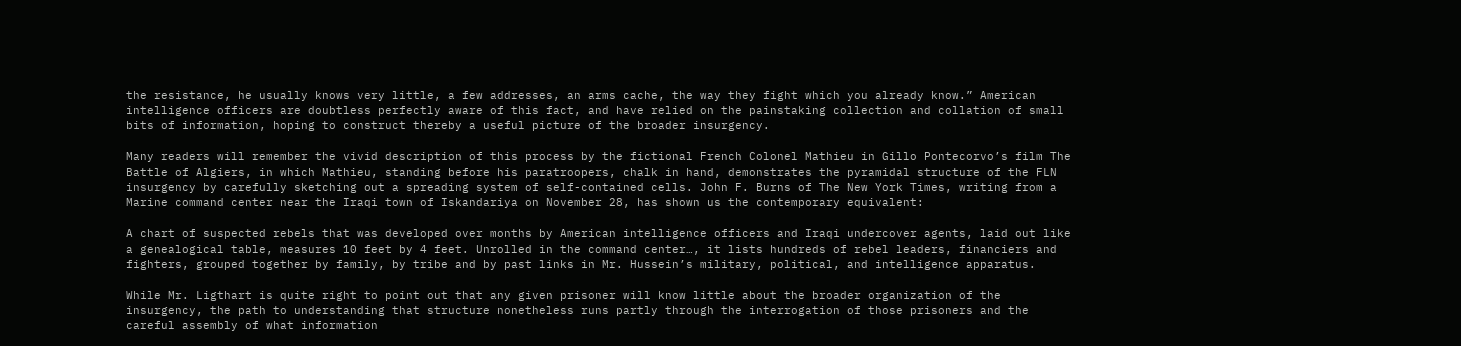the resistance, he usually knows very little, a few addresses, an arms cache, the way they fight which you already know.” American intelligence officers are doubtless perfectly aware of this fact, and have relied on the painstaking collection and collation of small bits of information, hoping to construct thereby a useful picture of the broader insurgency.

Many readers will remember the vivid description of this process by the fictional French Colonel Mathieu in Gillo Pontecorvo’s film The Battle of Algiers, in which Mathieu, standing before his paratroopers, chalk in hand, demonstrates the pyramidal structure of the FLN insurgency by carefully sketching out a spreading system of self-contained cells. John F. Burns of The New York Times, writing from a Marine command center near the Iraqi town of Iskandariya on November 28, has shown us the contemporary equivalent:

A chart of suspected rebels that was developed over months by American intelligence officers and Iraqi undercover agents, laid out like a genealogical table, measures 10 feet by 4 feet. Unrolled in the command center…, it lists hundreds of rebel leaders, financiers and fighters, grouped together by family, by tribe and by past links in Mr. Hussein’s military, political, and intelligence apparatus.

While Mr. Ligthart is quite right to point out that any given prisoner will know little about the broader organization of the insurgency, the path to understanding that structure nonetheless runs partly through the interrogation of those prisoners and the careful assembly of what information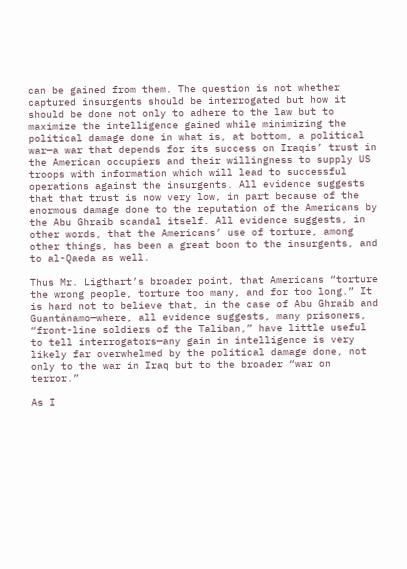can be gained from them. The question is not whether captured insurgents should be interrogated but how it should be done not only to adhere to the law but to maximize the intelligence gained while minimizing the political damage done in what is, at bottom, a political war—a war that depends for its success on Iraqis’ trust in the American occupiers and their willingness to supply US troops with information which will lead to successful operations against the insurgents. All evidence suggests that that trust is now very low, in part because of the enormous damage done to the reputation of the Americans by the Abu Ghraib scandal itself. All evidence suggests, in other words, that the Americans’ use of torture, among other things, has been a great boon to the insurgents, and to al-Qaeda as well.

Thus Mr. Ligthart’s broader point, that Americans “torture the wrong people, torture too many, and for too long.” It is hard not to believe that, in the case of Abu Ghraib and Guantánamo—where, all evidence suggests, many prisoners, “front-line soldiers of the Taliban,” have little useful to tell interrogators—any gain in intelligence is very likely far overwhelmed by the political damage done, not only to the war in Iraq but to the broader “war on terror.”

As I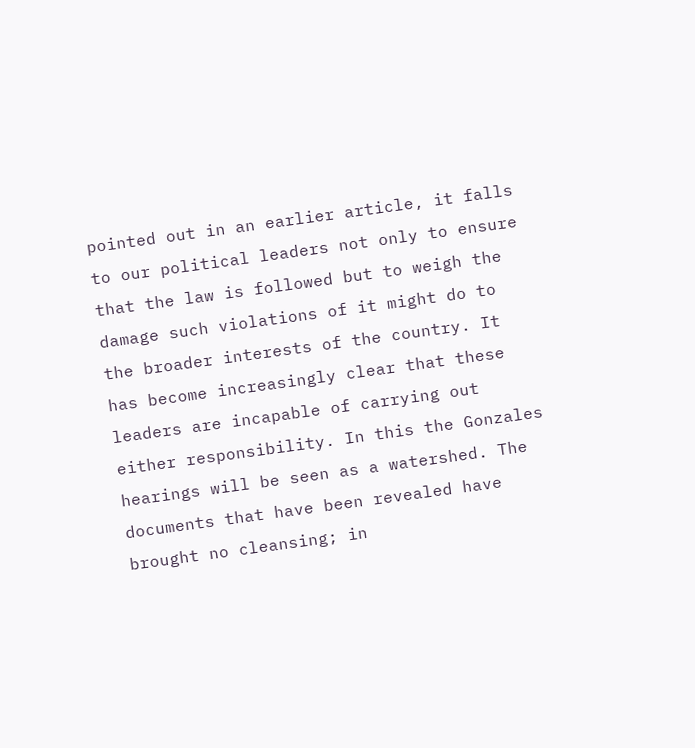pointed out in an earlier article, it falls to our political leaders not only to ensure that the law is followed but to weigh the damage such violations of it might do to the broader interests of the country. It has become increasingly clear that these leaders are incapable of carrying out either responsibility. In this the Gonzales hearings will be seen as a watershed. The documents that have been revealed have brought no cleansing; in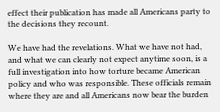effect their publication has made all Americans party to the decisions they recount.

We have had the revelations. What we have not had, and what we can clearly not expect anytime soon, is a full investigation into how torture became American policy and who was responsible. These officials remain where they are and all Americans now bear the burden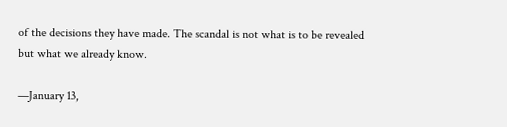of the decisions they have made. The scandal is not what is to be revealed but what we already know.

—January 13,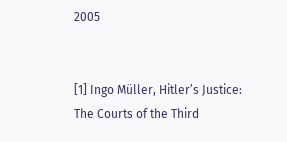2005


[1] Ingo Müller, Hitler’s Justice: The Courts of the Third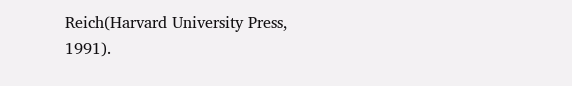Reich(Harvard University Press, 1991).